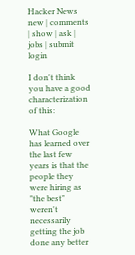Hacker News new | comments | show | ask | jobs | submit login

I don't think you have a good characterization of this:

What Google has learned over the last few years is that the people they were hiring as "the best" weren't necessarily getting the job done any better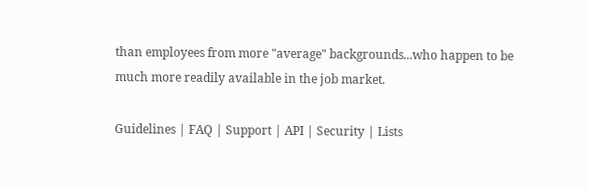than employees from more "average" backgrounds...who happen to be much more readily available in the job market.

Guidelines | FAQ | Support | API | Security | Lists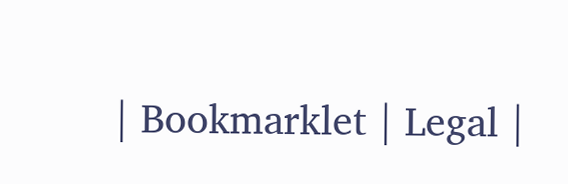| Bookmarklet | Legal |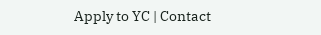Apply to YC | Contact